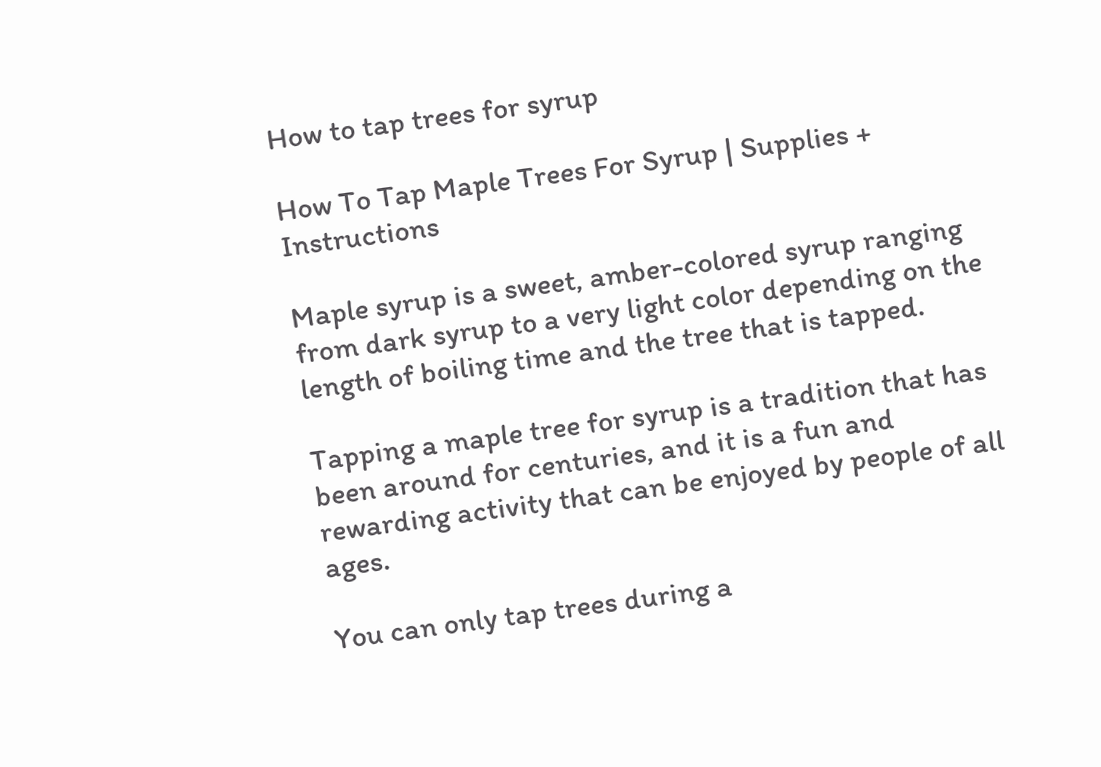How to tap trees for syrup

How To Tap Maple Trees For Syrup | Supplies + Instructions

Maple syrup is a sweet, amber-colored syrup ranging from dark syrup to a very light color depending on the length of boiling time and the tree that is tapped.

Tapping a maple tree for syrup is a tradition that has been around for centuries, and it is a fun and rewarding activity that can be enjoyed by people of all ages.

You can only tap trees during a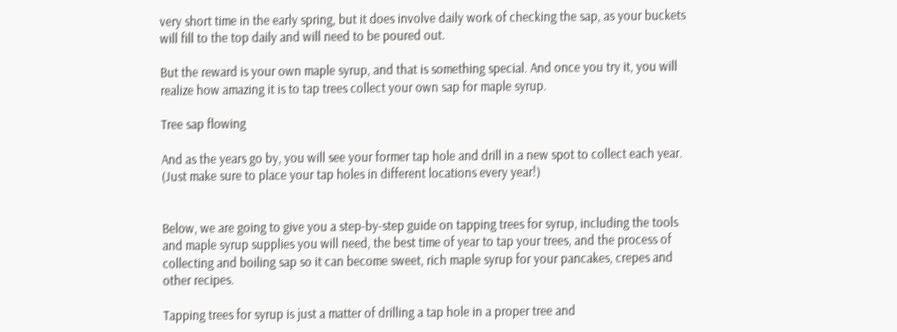very short time in the early spring, but it does involve daily work of checking the sap, as your buckets will fill to the top daily and will need to be poured out.

But the reward is your own maple syrup, and that is something special. And once you try it, you will realize how amazing it is to tap trees collect your own sap for maple syrup.

Tree sap flowing

And as the years go by, you will see your former tap hole and drill in a new spot to collect each year. (Just make sure to place your tap holes in different locations every year!)


Below, we are going to give you a step-by-step guide on tapping trees for syrup, including the tools and maple syrup supplies you will need, the best time of year to tap your trees, and the process of collecting and boiling sap so it can become sweet, rich maple syrup for your pancakes, crepes and other recipes.

Tapping trees for syrup is just a matter of drilling a tap hole in a proper tree and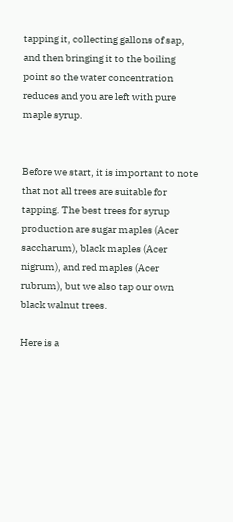tapping it, collecting gallons of sap, and then bringing it to the boiling point so the water concentration reduces and you are left with pure maple syrup.


Before we start, it is important to note that not all trees are suitable for tapping. The best trees for syrup production are sugar maples (Acer saccharum), black maples (Acer nigrum), and red maples (Acer rubrum), but we also tap our own black walnut trees.

Here is a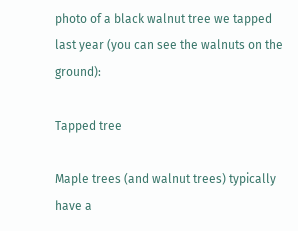photo of a black walnut tree we tapped last year (you can see the walnuts on the ground):

Tapped tree

Maple trees (and walnut trees) typically have a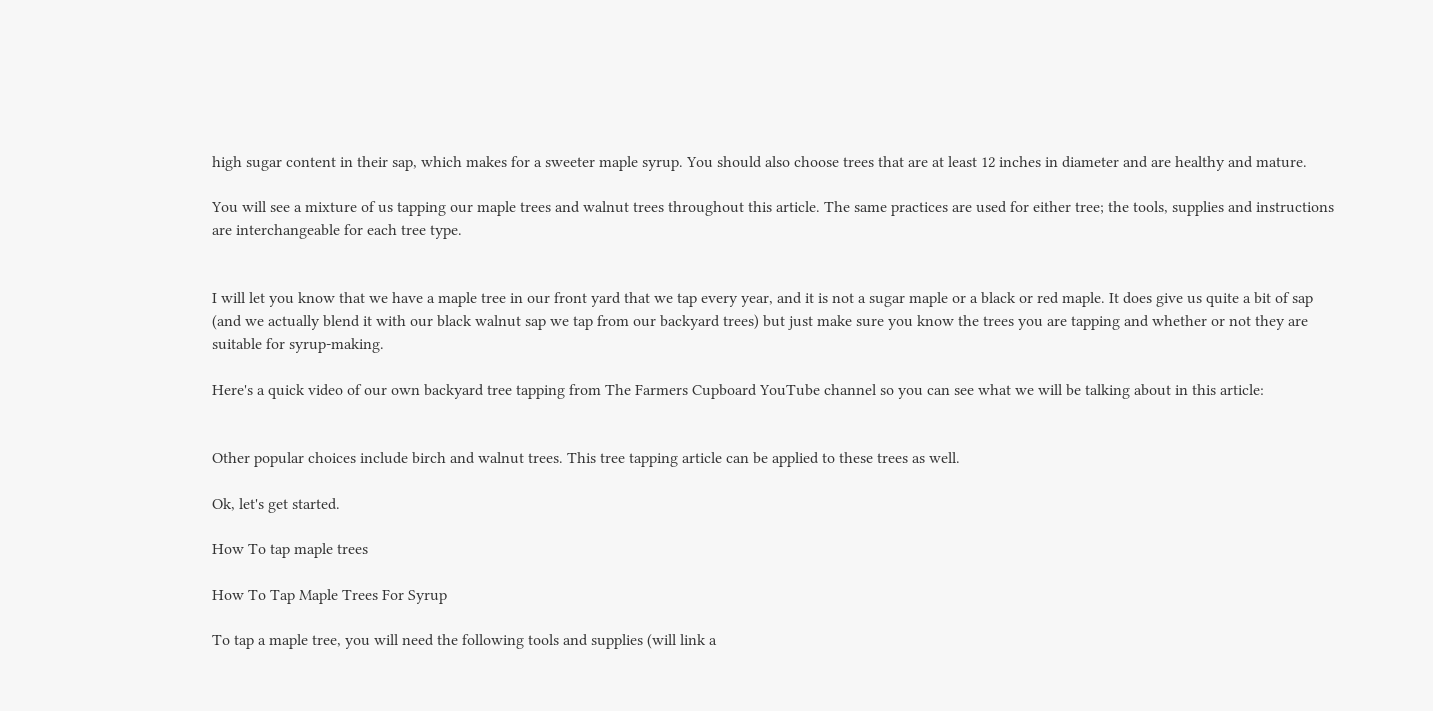high sugar content in their sap, which makes for a sweeter maple syrup. You should also choose trees that are at least 12 inches in diameter and are healthy and mature.

You will see a mixture of us tapping our maple trees and walnut trees throughout this article. The same practices are used for either tree; the tools, supplies and instructions are interchangeable for each tree type.


I will let you know that we have a maple tree in our front yard that we tap every year, and it is not a sugar maple or a black or red maple. It does give us quite a bit of sap (and we actually blend it with our black walnut sap we tap from our backyard trees) but just make sure you know the trees you are tapping and whether or not they are suitable for syrup-making.

Here's a quick video of our own backyard tree tapping from The Farmers Cupboard YouTube channel so you can see what we will be talking about in this article:


Other popular choices include birch and walnut trees. This tree tapping article can be applied to these trees as well.

Ok, let's get started.

How To tap maple trees

How To Tap Maple Trees For Syrup

To tap a maple tree, you will need the following tools and supplies (will link a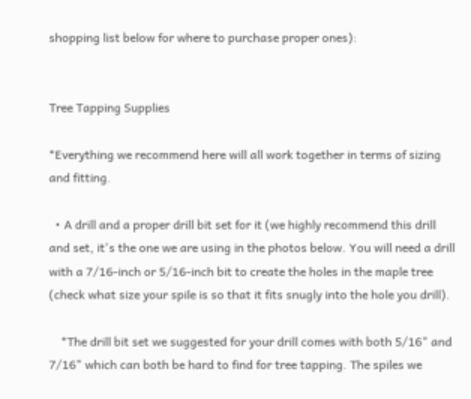shopping list below for where to purchase proper ones):


Tree Tapping Supplies

*Everything we recommend here will all work together in terms of sizing and fitting.

  • A drill and a proper drill bit set for it (we highly recommend this drill and set, it's the one we are using in the photos below. You will need a drill with a 7/16-inch or 5/16-inch bit to create the holes in the maple tree (check what size your spile is so that it fits snugly into the hole you drill).

    *The drill bit set we suggested for your drill comes with both 5/16" and 7/16" which can both be hard to find for tree tapping. The spiles we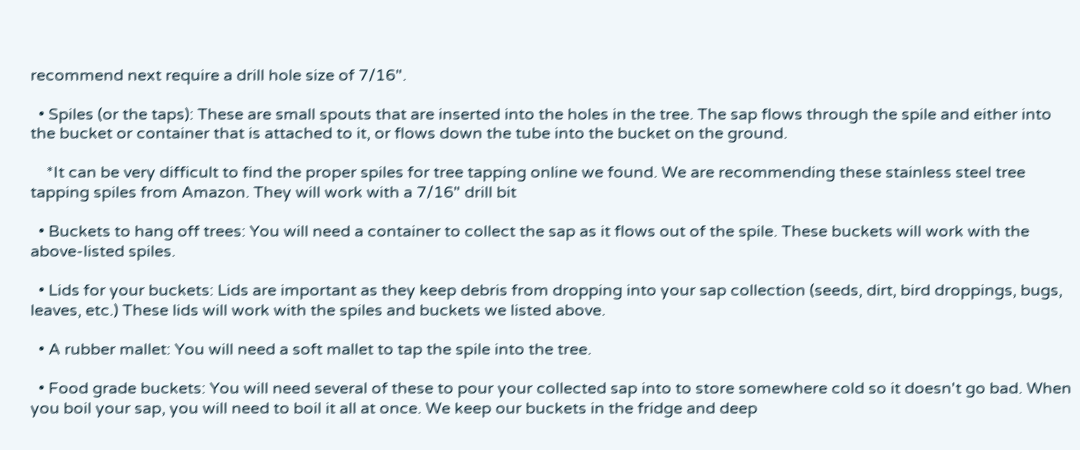recommend next require a drill hole size of 7/16".

  • Spiles (or the taps): These are small spouts that are inserted into the holes in the tree. The sap flows through the spile and either into the bucket or container that is attached to it, or flows down the tube into the bucket on the ground.

    *It can be very difficult to find the proper spiles for tree tapping online we found. We are recommending these stainless steel tree tapping spiles from Amazon. They will work with a 7/16" drill bit

  • Buckets to hang off trees: You will need a container to collect the sap as it flows out of the spile. These buckets will work with the above-listed spiles.

  • Lids for your buckets: Lids are important as they keep debris from dropping into your sap collection (seeds, dirt, bird droppings, bugs, leaves, etc.) These lids will work with the spiles and buckets we listed above.

  • A rubber mallet: You will need a soft mallet to tap the spile into the tree.

  • Food grade buckets: You will need several of these to pour your collected sap into to store somewhere cold so it doesn't go bad. When you boil your sap, you will need to boil it all at once. We keep our buckets in the fridge and deep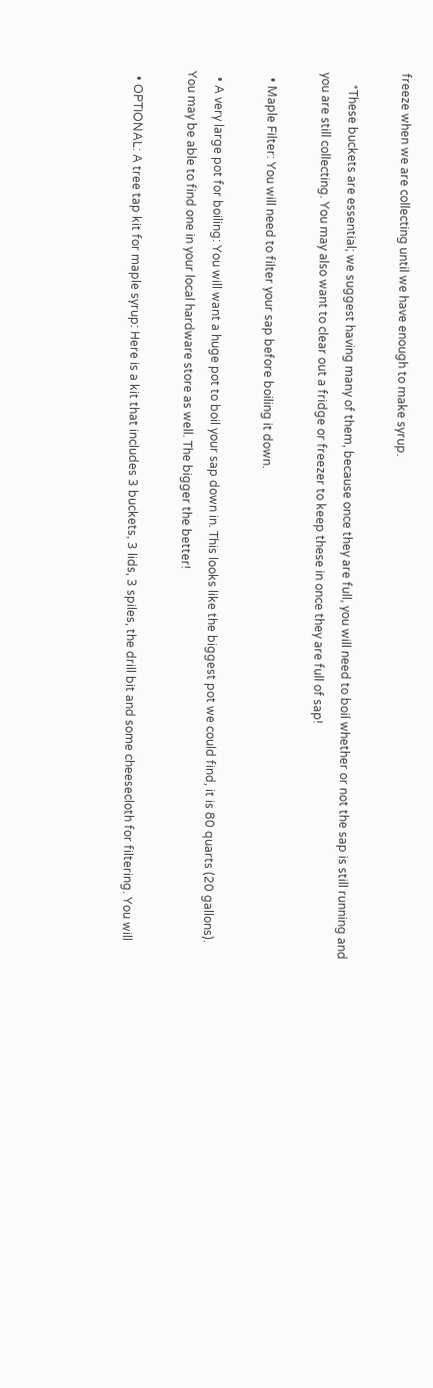freeze when we are collecting until we have enough to make syrup.

    *These buckets are essential; we suggest having many of them, because once they are full, you will need to boil whether or not the sap is still running and you are still collecting. You may also want to clear out a fridge or freezer to keep these in once they are full of sap!

  • Maple Filter: You will need to filter your sap before boiling it down.

  • A very large pot for boiling: You will want a huge pot to boil your sap down in. This looks like the biggest pot we could find, it is 80 quarts (20 gallons). You may be able to find one in your local hardware store as well. The bigger the better!

  • OPTIONAL: A tree tap kit for maple syrup: Here is a kit that includes 3 buckets, 3 lids, 3 spiles, the drill bit and some cheesecloth for filtering. You will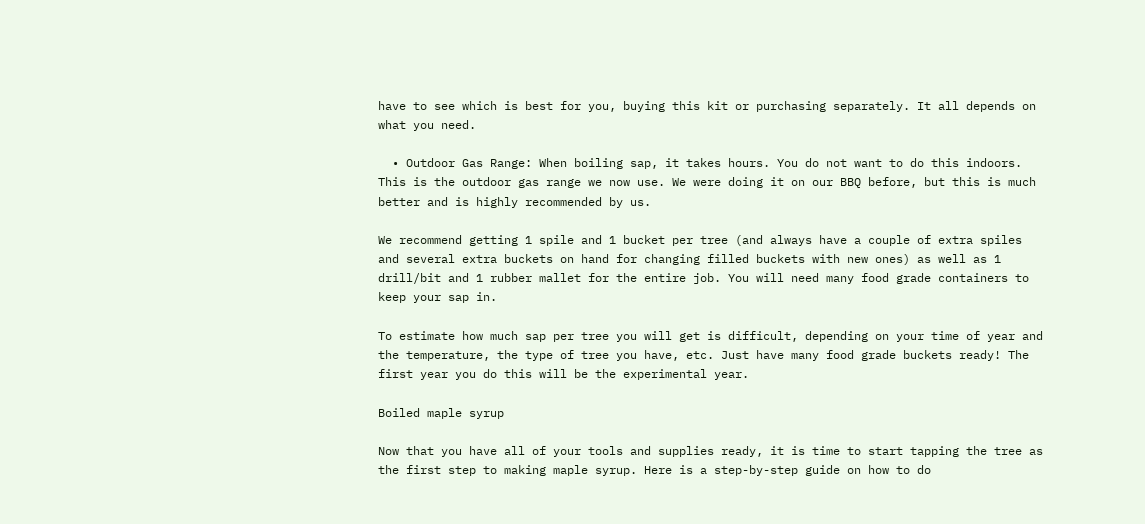have to see which is best for you, buying this kit or purchasing separately. It all depends on what you need.

  • Outdoor Gas Range: When boiling sap, it takes hours. You do not want to do this indoors. This is the outdoor gas range we now use. We were doing it on our BBQ before, but this is much better and is highly recommended by us.

We recommend getting 1 spile and 1 bucket per tree (and always have a couple of extra spiles and several extra buckets on hand for changing filled buckets with new ones) as well as 1 drill/bit and 1 rubber mallet for the entire job. You will need many food grade containers to keep your sap in.

To estimate how much sap per tree you will get is difficult, depending on your time of year and the temperature, the type of tree you have, etc. Just have many food grade buckets ready! The first year you do this will be the experimental year.

Boiled maple syrup

Now that you have all of your tools and supplies ready, it is time to start tapping the tree as the first step to making maple syrup. Here is a step-by-step guide on how to do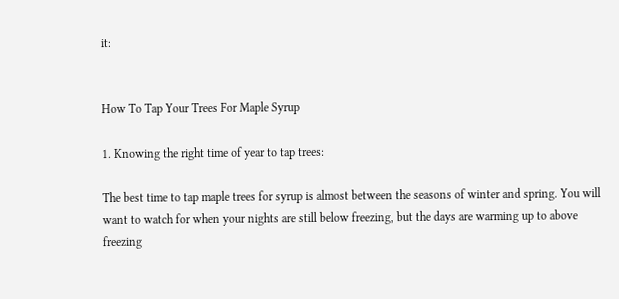it:


How To Tap Your Trees For Maple Syrup

1. Knowing the right time of year to tap trees:

The best time to tap maple trees for syrup is almost between the seasons of winter and spring. You will want to watch for when your nights are still below freezing, but the days are warming up to above freezing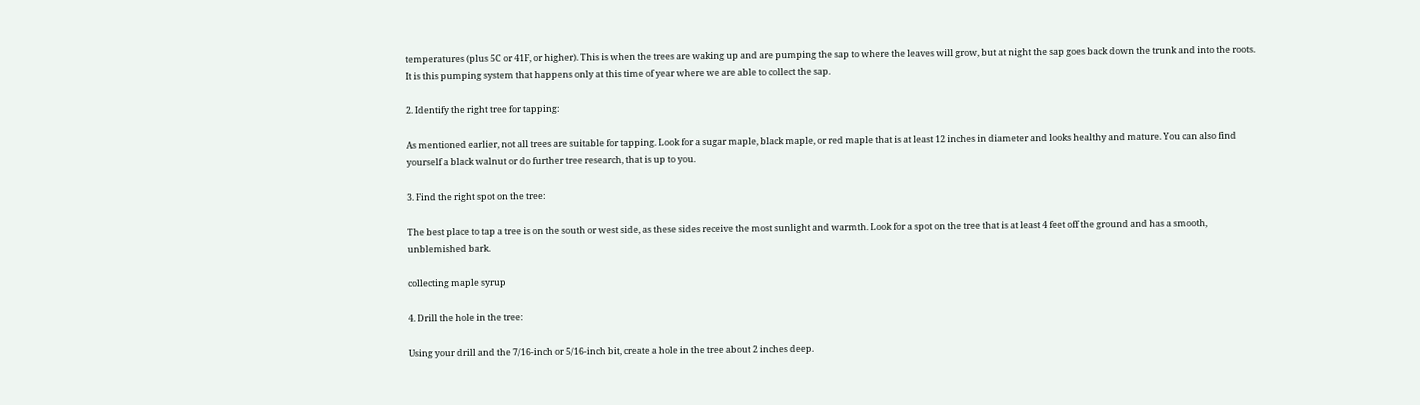temperatures (plus 5C or 41F, or higher). This is when the trees are waking up and are pumping the sap to where the leaves will grow, but at night the sap goes back down the trunk and into the roots. It is this pumping system that happens only at this time of year where we are able to collect the sap.

2. Identify the right tree for tapping:

As mentioned earlier, not all trees are suitable for tapping. Look for a sugar maple, black maple, or red maple that is at least 12 inches in diameter and looks healthy and mature. You can also find yourself a black walnut or do further tree research, that is up to you.

3. Find the right spot on the tree:

The best place to tap a tree is on the south or west side, as these sides receive the most sunlight and warmth. Look for a spot on the tree that is at least 4 feet off the ground and has a smooth, unblemished bark.

collecting maple syrup

4. Drill the hole in the tree:

Using your drill and the 7/16-inch or 5/16-inch bit, create a hole in the tree about 2 inches deep.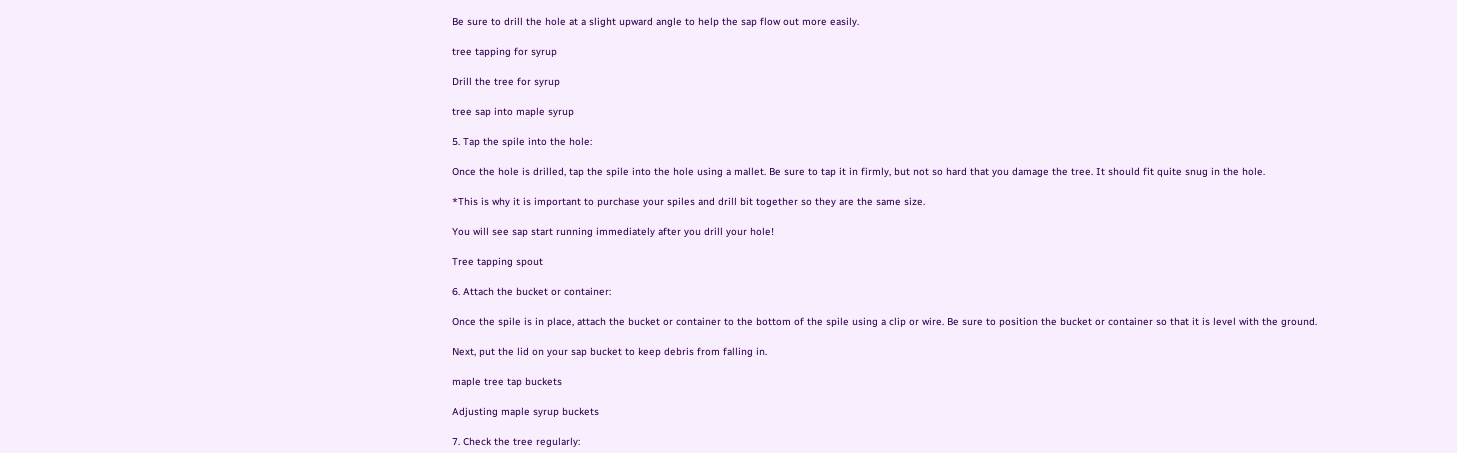Be sure to drill the hole at a slight upward angle to help the sap flow out more easily.

tree tapping for syrup

Drill the tree for syrup

tree sap into maple syrup

5. Tap the spile into the hole:

Once the hole is drilled, tap the spile into the hole using a mallet. Be sure to tap it in firmly, but not so hard that you damage the tree. It should fit quite snug in the hole.

*This is why it is important to purchase your spiles and drill bit together so they are the same size.

You will see sap start running immediately after you drill your hole!

Tree tapping spout

6. Attach the bucket or container:

Once the spile is in place, attach the bucket or container to the bottom of the spile using a clip or wire. Be sure to position the bucket or container so that it is level with the ground.

Next, put the lid on your sap bucket to keep debris from falling in.

maple tree tap buckets

Adjusting maple syrup buckets

7. Check the tree regularly: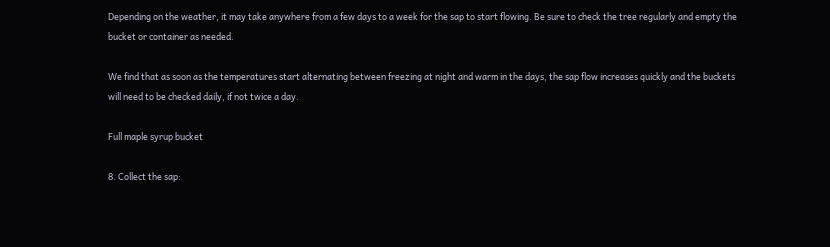Depending on the weather, it may take anywhere from a few days to a week for the sap to start flowing. Be sure to check the tree regularly and empty the bucket or container as needed.

We find that as soon as the temperatures start alternating between freezing at night and warm in the days, the sap flow increases quickly and the buckets will need to be checked daily, if not twice a day.

Full maple syrup bucket

8. Collect the sap: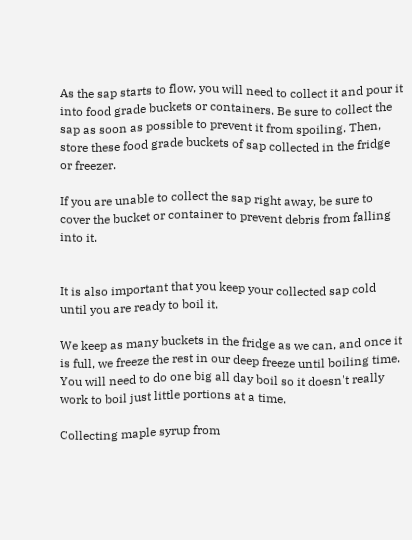As the sap starts to flow, you will need to collect it and pour it into food grade buckets or containers. Be sure to collect the sap as soon as possible to prevent it from spoiling. Then, store these food grade buckets of sap collected in the fridge or freezer.

If you are unable to collect the sap right away, be sure to cover the bucket or container to prevent debris from falling into it.


It is also important that you keep your collected sap cold until you are ready to boil it.

We keep as many buckets in the fridge as we can, and once it is full, we freeze the rest in our deep freeze until boiling time. You will need to do one big all day boil so it doesn't really work to boil just little portions at a time.

Collecting maple syrup from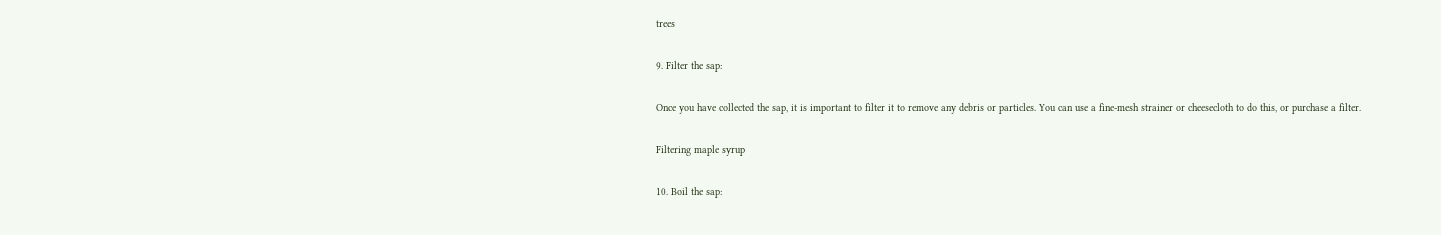trees

9. Filter the sap:

Once you have collected the sap, it is important to filter it to remove any debris or particles. You can use a fine-mesh strainer or cheesecloth to do this, or purchase a filter.

Filtering maple syrup

10. Boil the sap: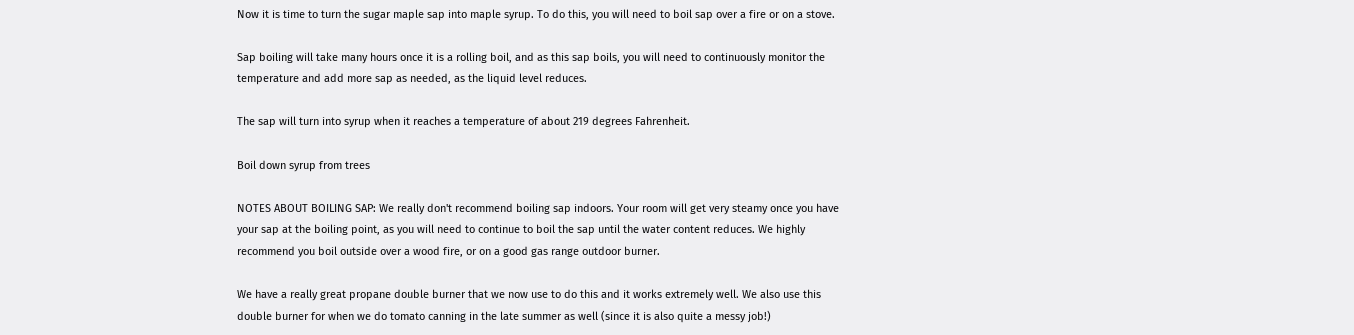Now it is time to turn the sugar maple sap into maple syrup. To do this, you will need to boil sap over a fire or on a stove.

Sap boiling will take many hours once it is a rolling boil, and as this sap boils, you will need to continuously monitor the temperature and add more sap as needed, as the liquid level reduces.

The sap will turn into syrup when it reaches a temperature of about 219 degrees Fahrenheit.

Boil down syrup from trees

NOTES ABOUT BOILING SAP: We really don't recommend boiling sap indoors. Your room will get very steamy once you have your sap at the boiling point, as you will need to continue to boil the sap until the water content reduces. We highly recommend you boil outside over a wood fire, or on a good gas range outdoor burner.

We have a really great propane double burner that we now use to do this and it works extremely well. We also use this double burner for when we do tomato canning in the late summer as well (since it is also quite a messy job!)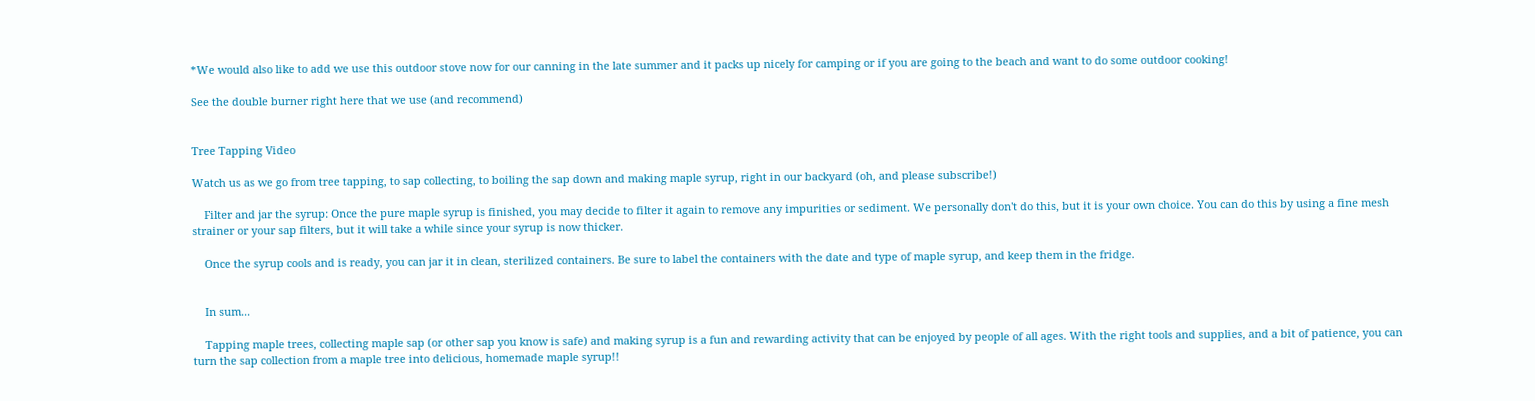*We would also like to add we use this outdoor stove now for our canning in the late summer and it packs up nicely for camping or if you are going to the beach and want to do some outdoor cooking!

See the double burner right here that we use (and recommend)


Tree Tapping Video

Watch us as we go from tree tapping, to sap collecting, to boiling the sap down and making maple syrup, right in our backyard (oh, and please subscribe!)

    Filter and jar the syrup: Once the pure maple syrup is finished, you may decide to filter it again to remove any impurities or sediment. We personally don't do this, but it is your own choice. You can do this by using a fine mesh strainer or your sap filters, but it will take a while since your syrup is now thicker.

    Once the syrup cools and is ready, you can jar it in clean, sterilized containers. Be sure to label the containers with the date and type of maple syrup, and keep them in the fridge.


    In sum...

    Tapping maple trees, collecting maple sap (or other sap you know is safe) and making syrup is a fun and rewarding activity that can be enjoyed by people of all ages. With the right tools and supplies, and a bit of patience, you can turn the sap collection from a maple tree into delicious, homemade maple syrup!!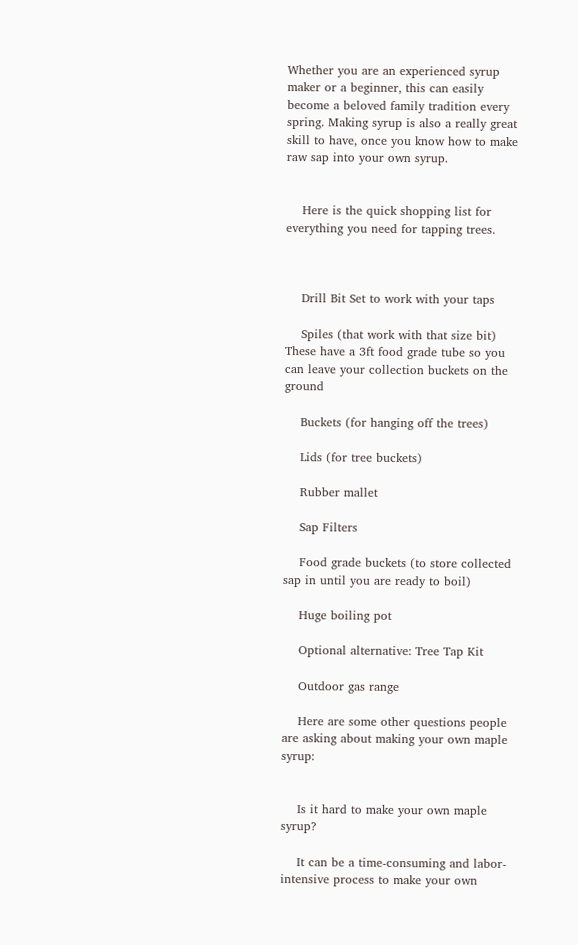Whether you are an experienced syrup maker or a beginner, this can easily become a beloved family tradition every spring. Making syrup is also a really great skill to have, once you know how to make raw sap into your own syrup.


    Here is the quick shopping list for everything you need for tapping trees.



    Drill Bit Set to work with your taps

    Spiles (that work with that size bit) These have a 3ft food grade tube so you can leave your collection buckets on the ground

    Buckets (for hanging off the trees)

    Lids (for tree buckets)

    Rubber mallet

    Sap Filters

    Food grade buckets (to store collected sap in until you are ready to boil)

    Huge boiling pot

    Optional alternative: Tree Tap Kit

    Outdoor gas range

    Here are some other questions people are asking about making your own maple syrup:


    Is it hard to make your own maple syrup?

    It can be a time-consuming and labor-intensive process to make your own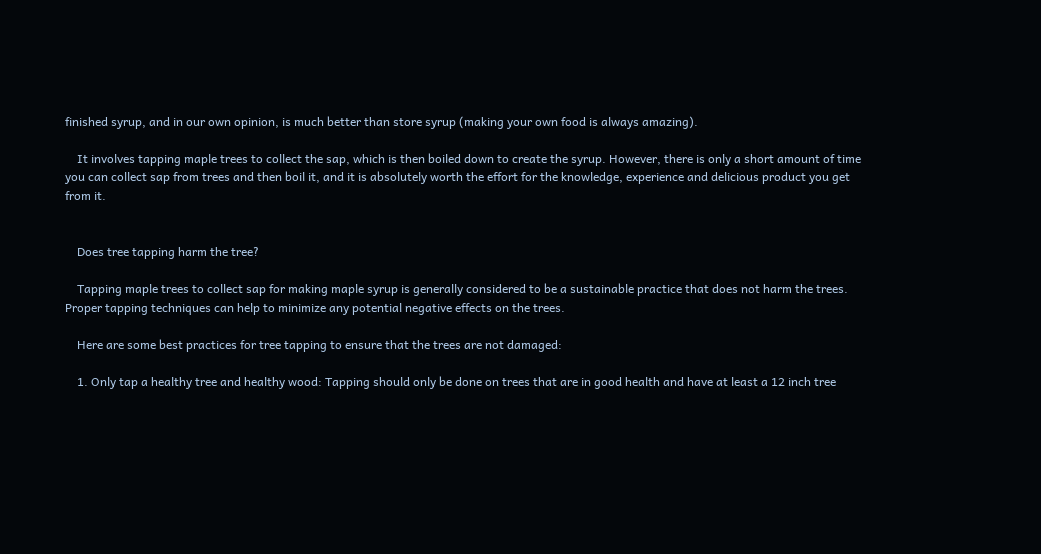finished syrup, and in our own opinion, is much better than store syrup (making your own food is always amazing).

    It involves tapping maple trees to collect the sap, which is then boiled down to create the syrup. However, there is only a short amount of time you can collect sap from trees and then boil it, and it is absolutely worth the effort for the knowledge, experience and delicious product you get from it.


    Does tree tapping harm the tree?

    Tapping maple trees to collect sap for making maple syrup is generally considered to be a sustainable practice that does not harm the trees. Proper tapping techniques can help to minimize any potential negative effects on the trees.

    Here are some best practices for tree tapping to ensure that the trees are not damaged:

    1. Only tap a healthy tree and healthy wood: Tapping should only be done on trees that are in good health and have at least a 12 inch tree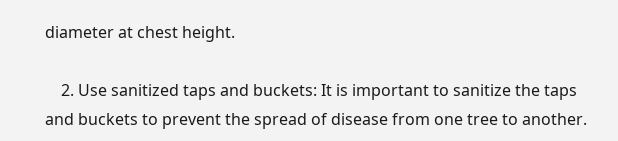diameter at chest height.

    2. Use sanitized taps and buckets: It is important to sanitize the taps and buckets to prevent the spread of disease from one tree to another.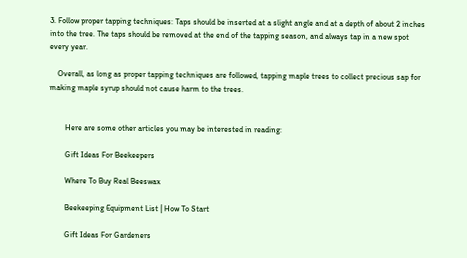3. Follow proper tapping techniques: Taps should be inserted at a slight angle and at a depth of about 2 inches into the tree. The taps should be removed at the end of the tapping season, and always tap in a new spot every year.

    Overall, as long as proper tapping techniques are followed, tapping maple trees to collect precious sap for making maple syrup should not cause harm to the trees.


        Here are some other articles you may be interested in reading:

        Gift Ideas For Beekeepers

        Where To Buy Real Beeswax

        Beekeeping Equipment List | How To Start

        Gift Ideas For Gardeners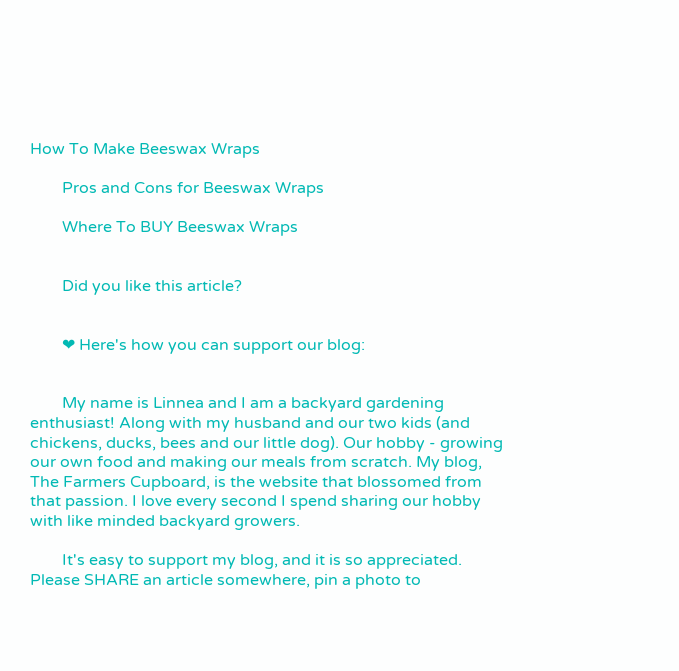How To Make Beeswax Wraps

        Pros and Cons for Beeswax Wraps

        Where To BUY Beeswax Wraps


        Did you like this article?


        ❤ Here's how you can support our blog:


        My name is Linnea and I am a backyard gardening enthusiast! Along with my husband and our two kids (and chickens, ducks, bees and our little dog). Our hobby - growing our own food and making our meals from scratch. My blog, The Farmers Cupboard, is the website that blossomed from that passion. I love every second I spend sharing our hobby with like minded backyard growers.

        It's easy to support my blog, and it is so appreciated. Please SHARE an article somewhere, pin a photo to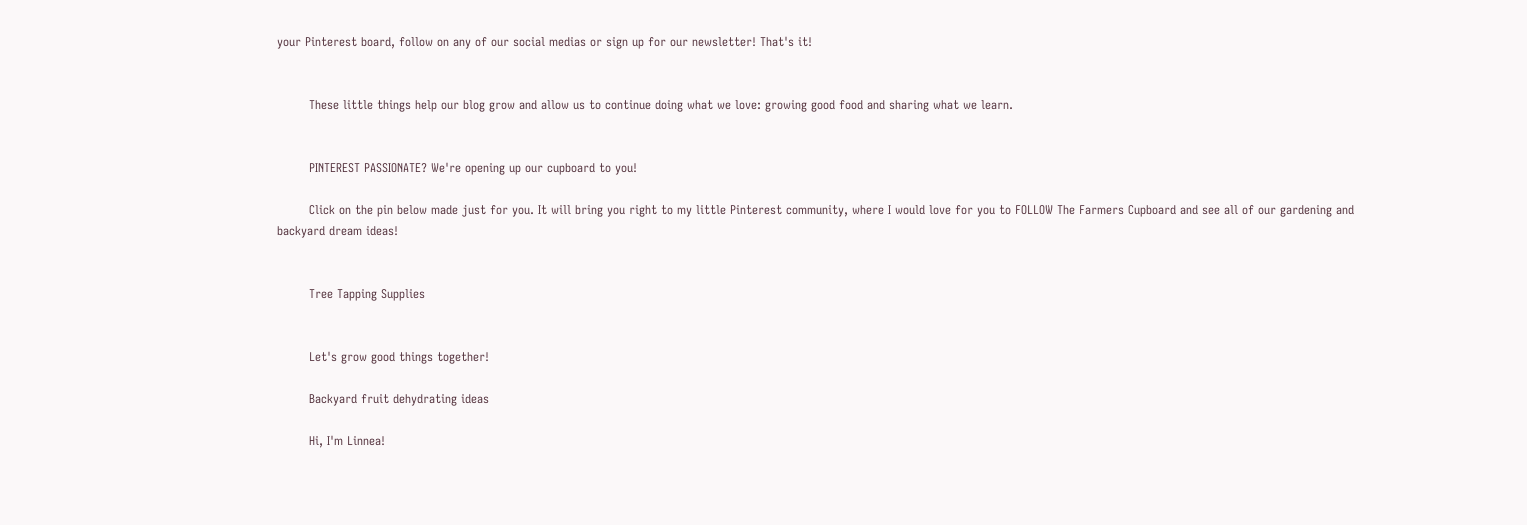your Pinterest board, follow on any of our social medias or sign up for our newsletter! That's it!


        These little things help our blog grow and allow us to continue doing what we love: growing good food and sharing what we learn.


        PINTEREST PASSIONATE? We're opening up our cupboard to you!

        Click on the pin below made just for you. It will bring you right to my little Pinterest community, where I would love for you to FOLLOW The Farmers Cupboard and see all of our gardening and backyard dream ideas!


        Tree Tapping Supplies


        Let's grow good things together!

        Backyard fruit dehydrating ideas

        Hi, I'm Linnea!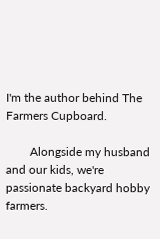I'm the author behind The Farmers Cupboard.

        Alongside my husband and our kids, we're passionate backyard hobby farmers.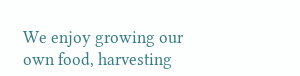We enjoy growing our own food, harvesting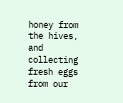honey from the hives, and collecting fresh eggs from our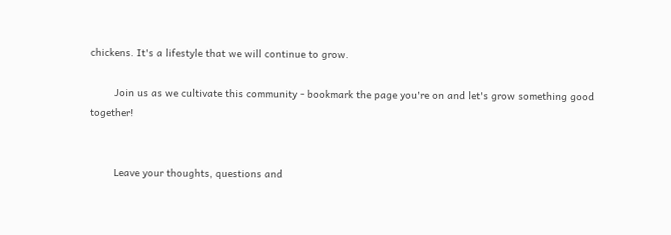chickens. It's a lifestyle that we will continue to grow.

        Join us as we cultivate this community - bookmark the page you're on and let's grow something good together!


        Leave your thoughts, questions and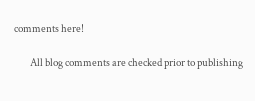comments here!

        All blog comments are checked prior to publishing